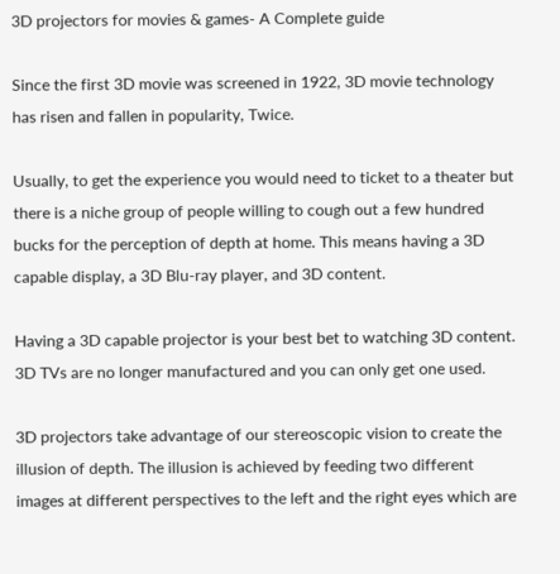3D projectors for movies & games- A Complete guide

Since the first 3D movie was screened in 1922, 3D movie technology has risen and fallen in popularity, Twice.

Usually, to get the experience you would need to ticket to a theater but there is a niche group of people willing to cough out a few hundred bucks for the perception of depth at home. This means having a 3D capable display, a 3D Blu-ray player, and 3D content.

Having a 3D capable projector is your best bet to watching 3D content. 3D TVs are no longer manufactured and you can only get one used.

3D projectors take advantage of our stereoscopic vision to create the illusion of depth. The illusion is achieved by feeding two different images at different perspectives to the left and the right eyes which are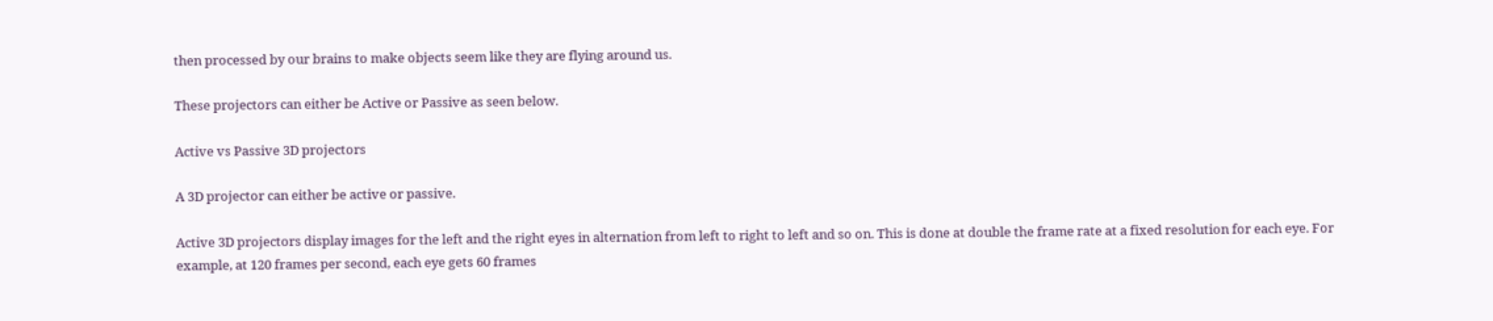then processed by our brains to make objects seem like they are flying around us.

These projectors can either be Active or Passive as seen below.

Active vs Passive 3D projectors

A 3D projector can either be active or passive.

Active 3D projectors display images for the left and the right eyes in alternation from left to right to left and so on. This is done at double the frame rate at a fixed resolution for each eye. For example, at 120 frames per second, each eye gets 60 frames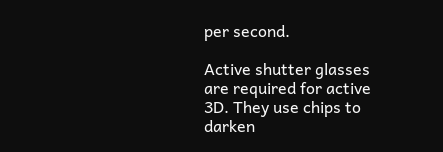per second.

Active shutter glasses are required for active 3D. They use chips to darken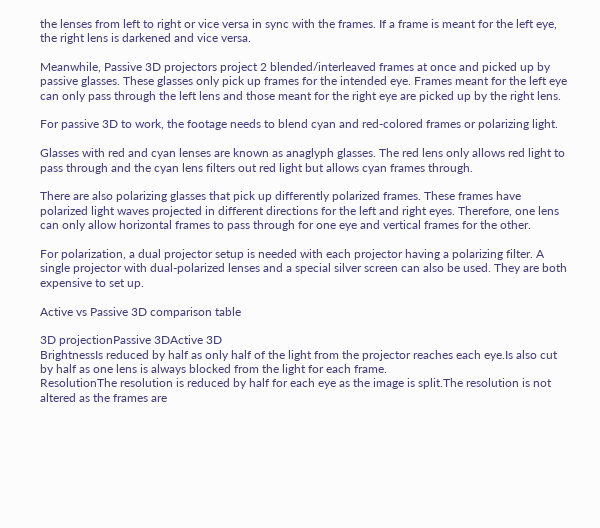the lenses from left to right or vice versa in sync with the frames. If a frame is meant for the left eye, the right lens is darkened and vice versa.

Meanwhile, Passive 3D projectors project 2 blended/interleaved frames at once and picked up by passive glasses. These glasses only pick up frames for the intended eye. Frames meant for the left eye can only pass through the left lens and those meant for the right eye are picked up by the right lens.

For passive 3D to work, the footage needs to blend cyan and red-colored frames or polarizing light.

Glasses with red and cyan lenses are known as anaglyph glasses. The red lens only allows red light to pass through and the cyan lens filters out red light but allows cyan frames through.

There are also polarizing glasses that pick up differently polarized frames. These frames have polarized light waves projected in different directions for the left and right eyes. Therefore, one lens can only allow horizontal frames to pass through for one eye and vertical frames for the other.

For polarization, a dual projector setup is needed with each projector having a polarizing filter. A single projector with dual-polarized lenses and a special silver screen can also be used. They are both expensive to set up.

Active vs Passive 3D comparison table

3D projectionPassive 3DActive 3D
BrightnessIs reduced by half as only half of the light from the projector reaches each eye.Is also cut by half as one lens is always blocked from the light for each frame.
ResolutionThe resolution is reduced by half for each eye as the image is split.The resolution is not altered as the frames are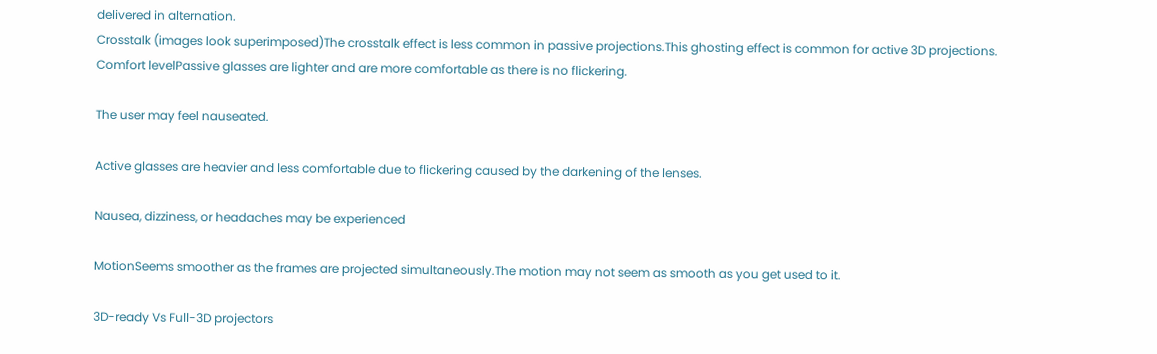delivered in alternation.
Crosstalk (images look superimposed)The crosstalk effect is less common in passive projections.This ghosting effect is common for active 3D projections.
Comfort levelPassive glasses are lighter and are more comfortable as there is no flickering.

The user may feel nauseated.

Active glasses are heavier and less comfortable due to flickering caused by the darkening of the lenses.

Nausea, dizziness, or headaches may be experienced

MotionSeems smoother as the frames are projected simultaneously.The motion may not seem as smooth as you get used to it.

3D-ready Vs Full-3D projectors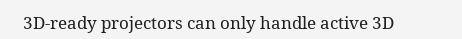3D-ready projectors can only handle active 3D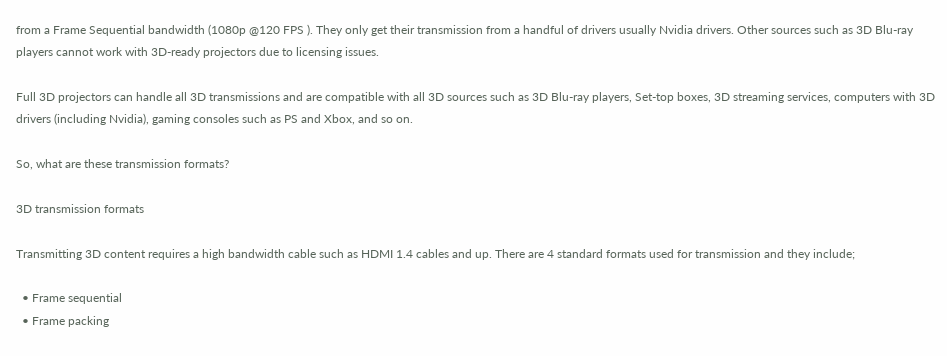from a Frame Sequential bandwidth (1080p @120 FPS ). They only get their transmission from a handful of drivers usually Nvidia drivers. Other sources such as 3D Blu-ray players cannot work with 3D-ready projectors due to licensing issues.

Full 3D projectors can handle all 3D transmissions and are compatible with all 3D sources such as 3D Blu-ray players, Set-top boxes, 3D streaming services, computers with 3D drivers (including Nvidia), gaming consoles such as PS and Xbox, and so on.

So, what are these transmission formats?

3D transmission formats

Transmitting 3D content requires a high bandwidth cable such as HDMI 1.4 cables and up. There are 4 standard formats used for transmission and they include;

  • Frame sequential
  • Frame packing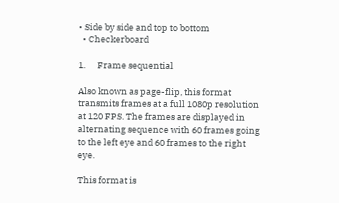• Side by side and top to bottom
  • Checkerboard

1.      Frame sequential

Also known as page-flip, this format transmits frames at a full 1080p resolution at 120 FPS. The frames are displayed in alternating sequence with 60 frames going to the left eye and 60 frames to the right eye.

This format is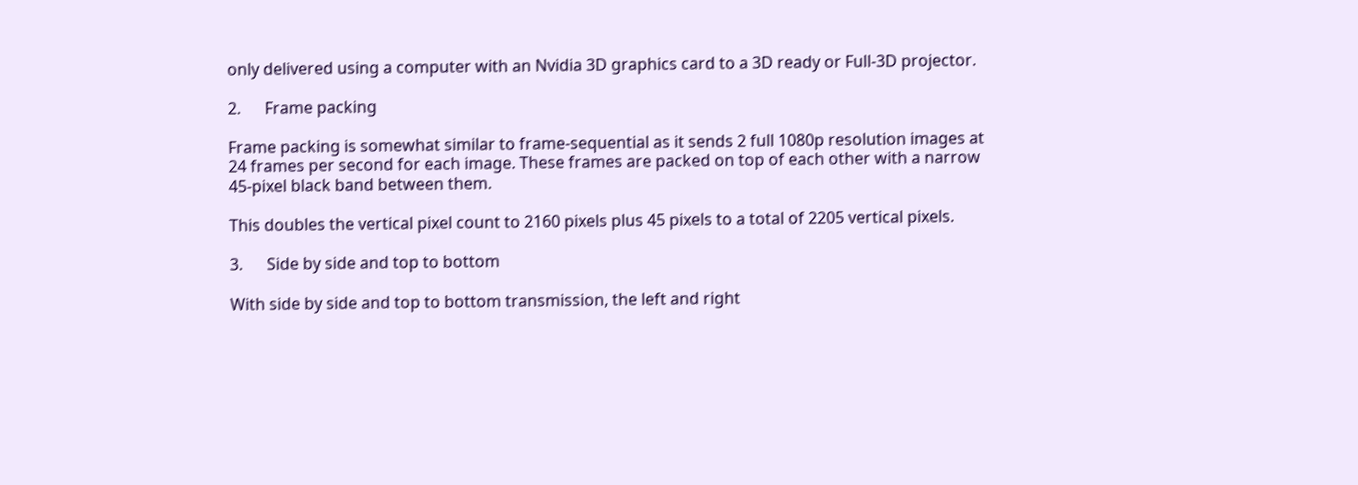only delivered using a computer with an Nvidia 3D graphics card to a 3D ready or Full-3D projector.

2.      Frame packing

Frame packing is somewhat similar to frame-sequential as it sends 2 full 1080p resolution images at 24 frames per second for each image. These frames are packed on top of each other with a narrow 45-pixel black band between them.

This doubles the vertical pixel count to 2160 pixels plus 45 pixels to a total of 2205 vertical pixels.

3.      Side by side and top to bottom

With side by side and top to bottom transmission, the left and right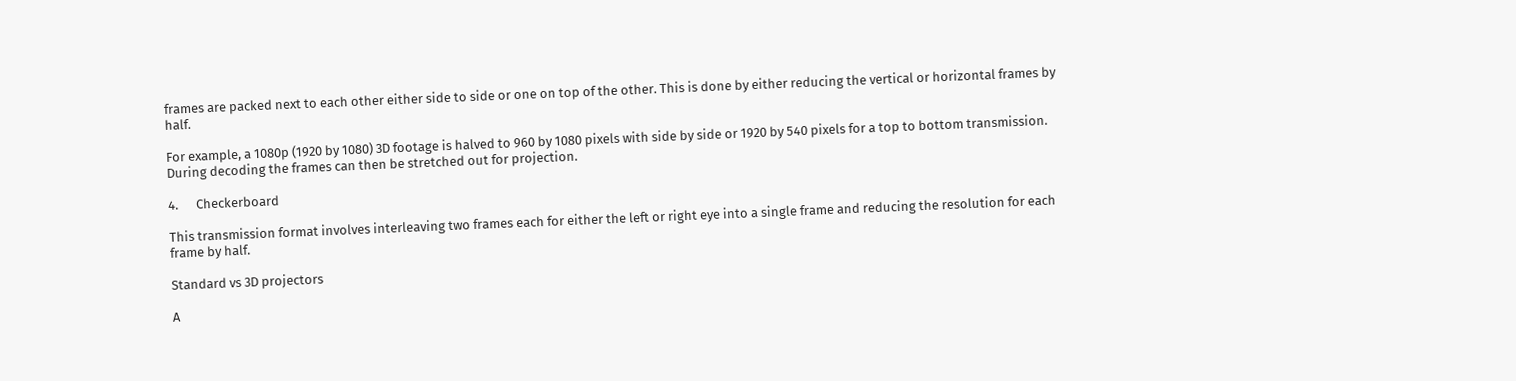frames are packed next to each other either side to side or one on top of the other. This is done by either reducing the vertical or horizontal frames by half.

For example, a 1080p (1920 by 1080) 3D footage is halved to 960 by 1080 pixels with side by side or 1920 by 540 pixels for a top to bottom transmission. During decoding the frames can then be stretched out for projection.

4.      Checkerboard

This transmission format involves interleaving two frames each for either the left or right eye into a single frame and reducing the resolution for each frame by half.

Standard vs 3D projectors

A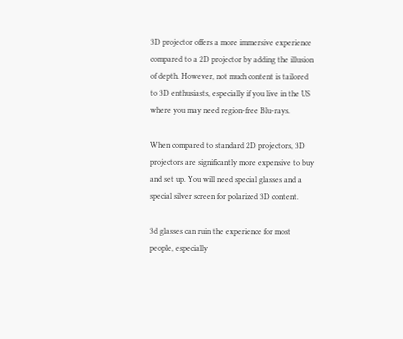3D projector offers a more immersive experience compared to a 2D projector by adding the illusion of depth. However, not much content is tailored to 3D enthusiasts, especially if you live in the US where you may need region-free Blu-rays.

When compared to standard 2D projectors, 3D projectors are significantly more expensive to buy and set up. You will need special glasses and a special silver screen for polarized 3D content.

3d glasses can ruin the experience for most people, especially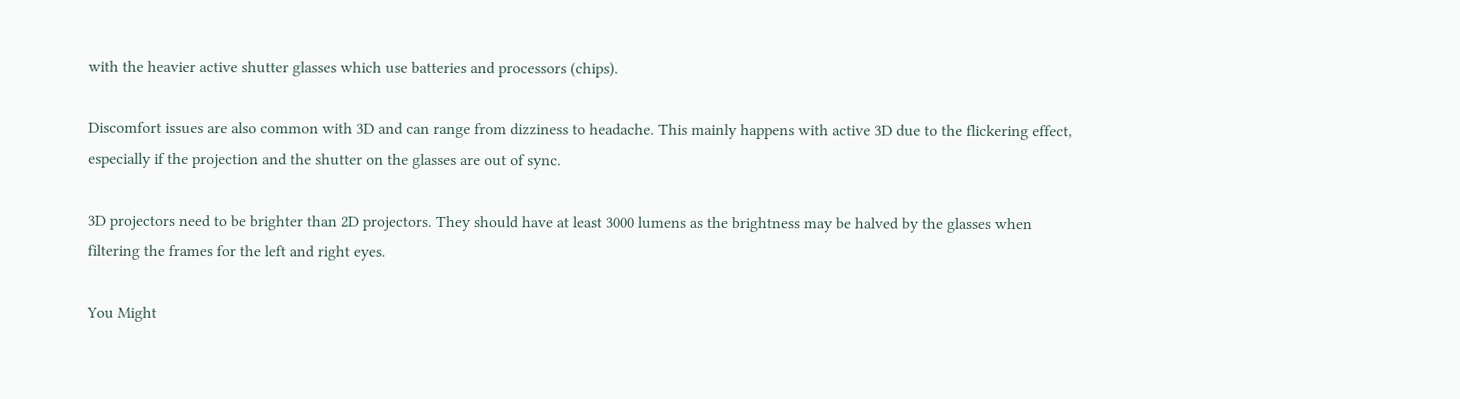with the heavier active shutter glasses which use batteries and processors (chips).

Discomfort issues are also common with 3D and can range from dizziness to headache. This mainly happens with active 3D due to the flickering effect, especially if the projection and the shutter on the glasses are out of sync.

3D projectors need to be brighter than 2D projectors. They should have at least 3000 lumens as the brightness may be halved by the glasses when filtering the frames for the left and right eyes.

You Might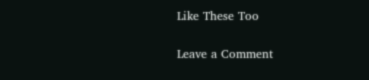Like These Too

Leave a Comment